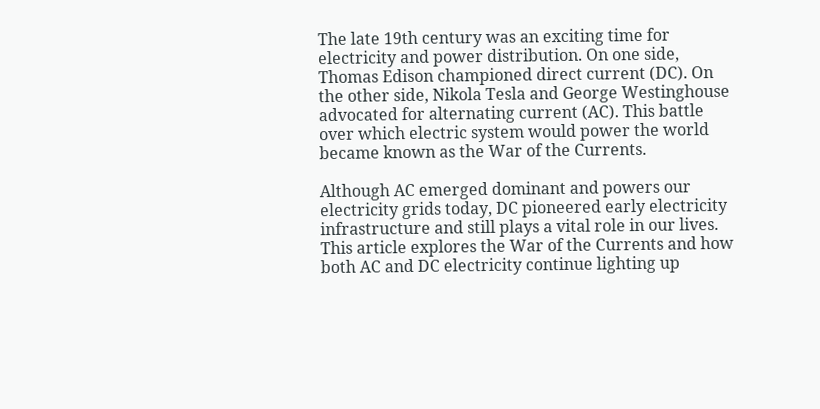The late 19th century was an exciting time for electricity and power distribution. On one side, Thomas Edison championed direct current (DC). On the other side, Nikola Tesla and George Westinghouse advocated for alternating current (AC). This battle over which electric system would power the world became known as the War of the Currents.

Although AC emerged dominant and powers our electricity grids today, DC pioneered early electricity infrastructure and still plays a vital role in our lives. This article explores the War of the Currents and how both AC and DC electricity continue lighting up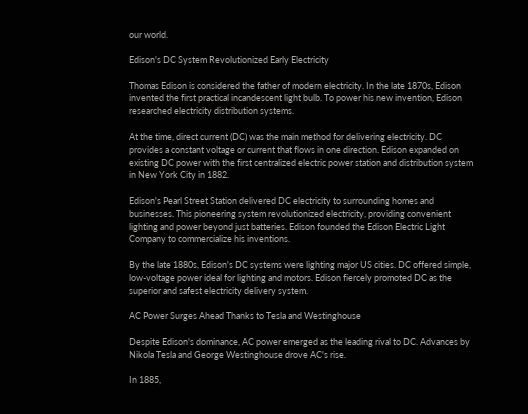our world.

Edison's DC System Revolutionized Early Electricity

Thomas Edison is considered the father of modern electricity. In the late 1870s, Edison invented the first practical incandescent light bulb. To power his new invention, Edison researched electricity distribution systems.

At the time, direct current (DC) was the main method for delivering electricity. DC provides a constant voltage or current that flows in one direction. Edison expanded on existing DC power with the first centralized electric power station and distribution system in New York City in 1882.

Edison's Pearl Street Station delivered DC electricity to surrounding homes and businesses. This pioneering system revolutionized electricity, providing convenient lighting and power beyond just batteries. Edison founded the Edison Electric Light Company to commercialize his inventions.

By the late 1880s, Edison's DC systems were lighting major US cities. DC offered simple, low-voltage power ideal for lighting and motors. Edison fiercely promoted DC as the superior and safest electricity delivery system.

AC Power Surges Ahead Thanks to Tesla and Westinghouse

Despite Edison's dominance, AC power emerged as the leading rival to DC. Advances by Nikola Tesla and George Westinghouse drove AC's rise.

In 1885,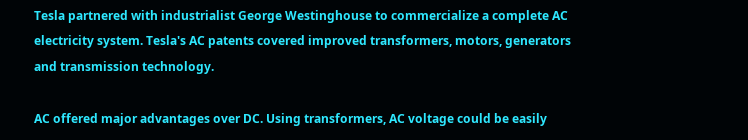Tesla partnered with industrialist George Westinghouse to commercialize a complete AC electricity system. Tesla's AC patents covered improved transformers, motors, generators and transmission technology.

AC offered major advantages over DC. Using transformers, AC voltage could be easily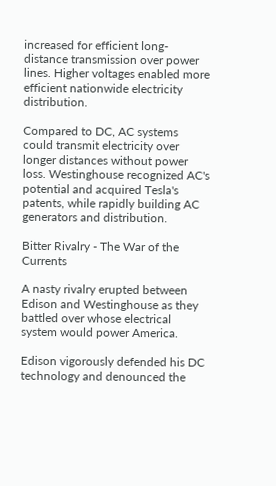increased for efficient long-distance transmission over power lines. Higher voltages enabled more efficient nationwide electricity distribution.

Compared to DC, AC systems could transmit electricity over longer distances without power loss. Westinghouse recognized AC's potential and acquired Tesla's patents, while rapidly building AC generators and distribution.

Bitter Rivalry - The War of the Currents

A nasty rivalry erupted between Edison and Westinghouse as they battled over whose electrical system would power America.

Edison vigorously defended his DC technology and denounced the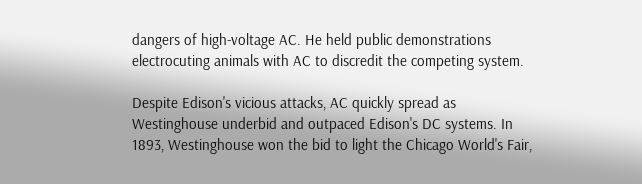dangers of high-voltage AC. He held public demonstrations electrocuting animals with AC to discredit the competing system.

Despite Edison's vicious attacks, AC quickly spread as Westinghouse underbid and outpaced Edison's DC systems. In 1893, Westinghouse won the bid to light the Chicago World's Fair,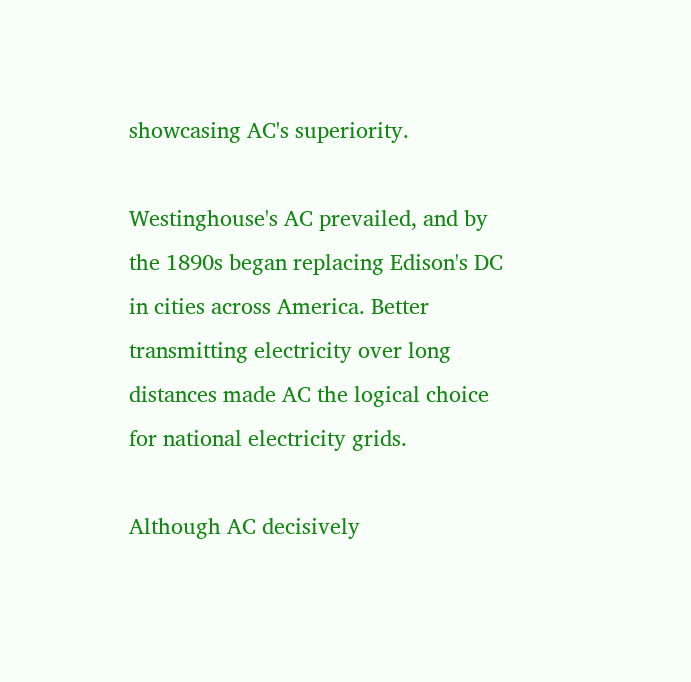showcasing AC's superiority.

Westinghouse's AC prevailed, and by the 1890s began replacing Edison's DC in cities across America. Better transmitting electricity over long distances made AC the logical choice for national electricity grids.

Although AC decisively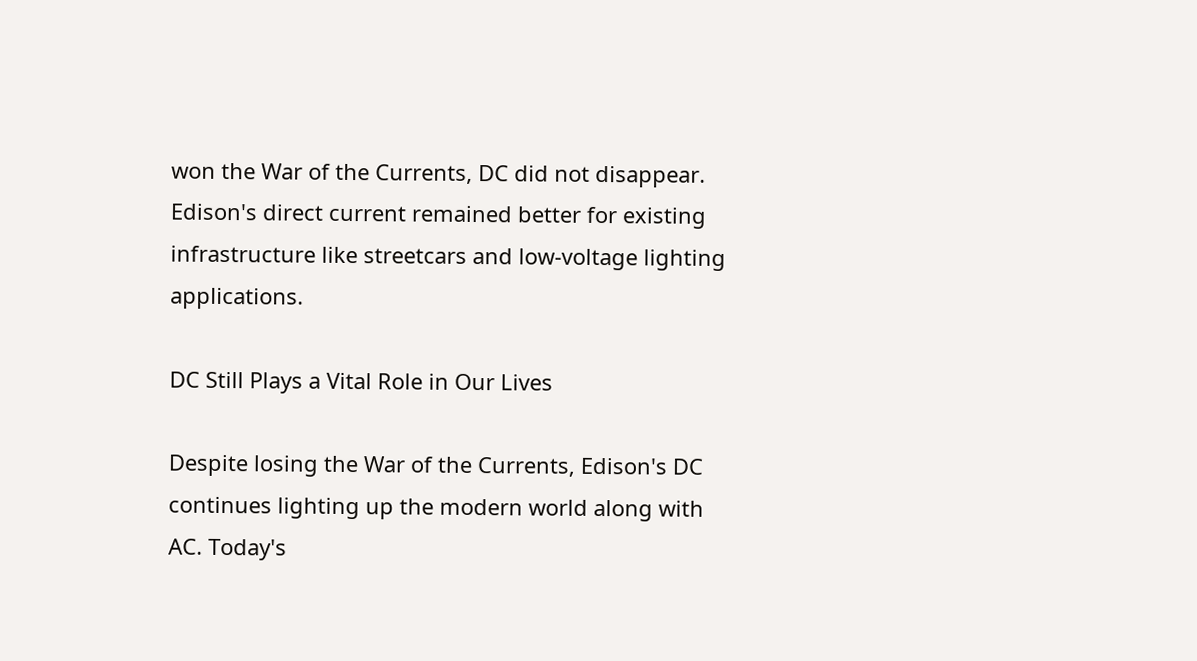won the War of the Currents, DC did not disappear. Edison's direct current remained better for existing infrastructure like streetcars and low-voltage lighting applications.

DC Still Plays a Vital Role in Our Lives

Despite losing the War of the Currents, Edison's DC continues lighting up the modern world along with AC. Today's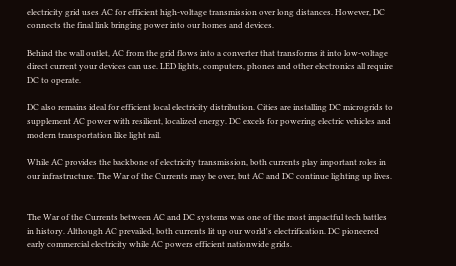electricity grid uses AC for efficient high-voltage transmission over long distances. However, DC connects the final link bringing power into our homes and devices.

Behind the wall outlet, AC from the grid flows into a converter that transforms it into low-voltage direct current your devices can use. LED lights, computers, phones and other electronics all require DC to operate.

DC also remains ideal for efficient local electricity distribution. Cities are installing DC microgrids to supplement AC power with resilient, localized energy. DC excels for powering electric vehicles and modern transportation like light rail.

While AC provides the backbone of electricity transmission, both currents play important roles in our infrastructure. The War of the Currents may be over, but AC and DC continue lighting up lives.


The War of the Currents between AC and DC systems was one of the most impactful tech battles in history. Although AC prevailed, both currents lit up our world's electrification. DC pioneered early commercial electricity while AC powers efficient nationwide grids.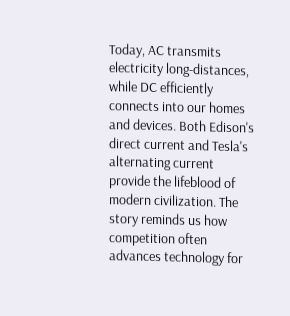Today, AC transmits electricity long-distances, while DC efficiently connects into our homes and devices. Both Edison's direct current and Tesla's alternating current provide the lifeblood of modern civilization. The story reminds us how competition often advances technology for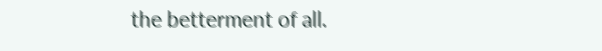the betterment of all.